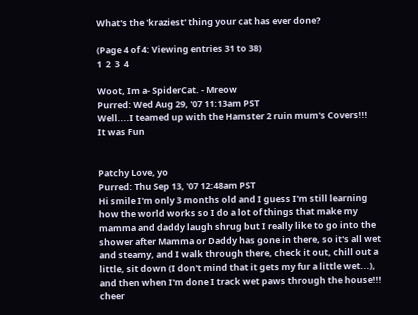What's the 'kraziest' thing your cat has ever done?

(Page 4 of 4: Viewing entries 31 to 38)
1  2  3  4

Woot, Im a- SpiderCat. - Mreow
Purred: Wed Aug 29, '07 11:13am PST
Well....I teamed up with the Hamster 2 ruin mum's Covers!!!
It was Fun


Patchy Love, yo
Purred: Thu Sep 13, '07 12:48am PST
Hi smile I'm only 3 months old and I guess I'm still learning how the world works so I do a lot of things that make my mamma and daddy laugh shrug but I really like to go into the shower after Mamma or Daddy has gone in there, so it's all wet and steamy, and I walk through there, check it out, chill out a little, sit down (I don't mind that it gets my fur a little wet...), and then when I'm done I track wet paws through the house!!! cheer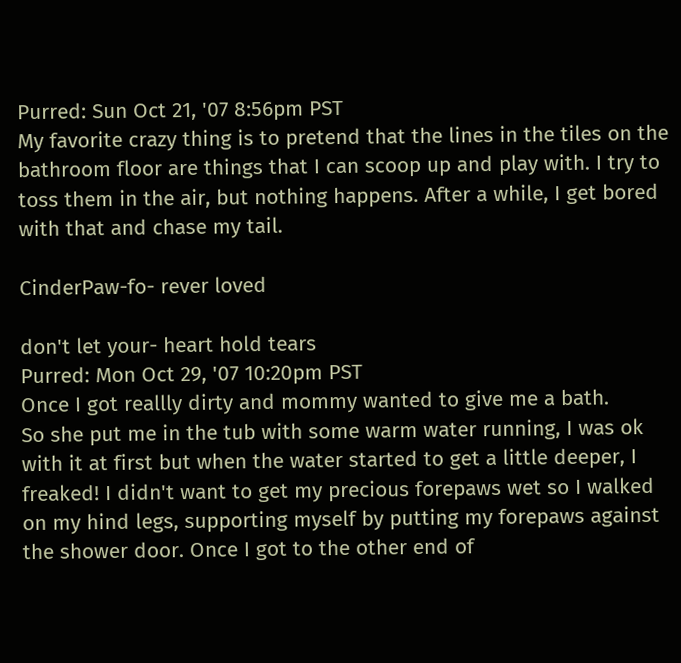Purred: Sun Oct 21, '07 8:56pm PST
My favorite crazy thing is to pretend that the lines in the tiles on the bathroom floor are things that I can scoop up and play with. I try to toss them in the air, but nothing happens. After a while, I get bored with that and chase my tail.

CinderPaw-fo- rever loved

don't let your- heart hold tears
Purred: Mon Oct 29, '07 10:20pm PST
Once I got reallly dirty and mommy wanted to give me a bath.
So she put me in the tub with some warm water running, I was ok with it at first but when the water started to get a little deeper, I freaked! I didn't want to get my precious forepaws wet so I walked on my hind legs, supporting myself by putting my forepaws against the shower door. Once I got to the other end of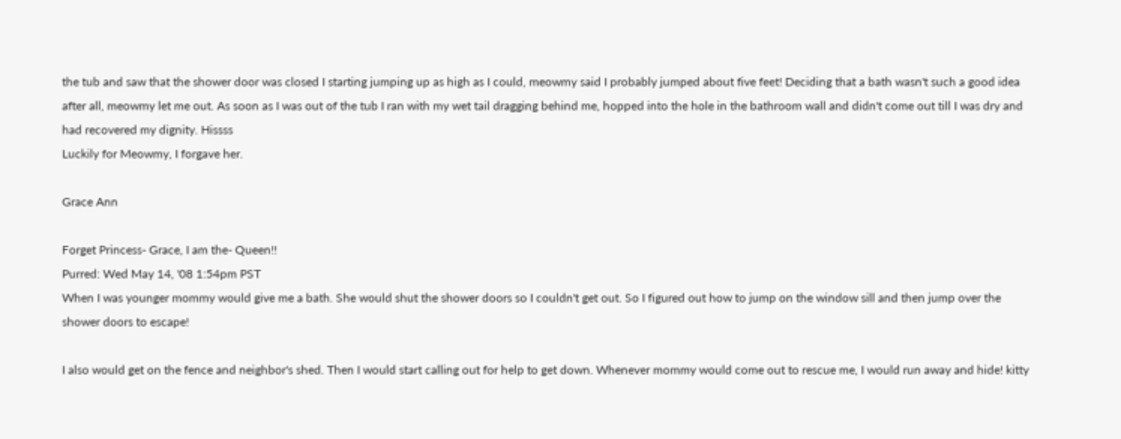the tub and saw that the shower door was closed I starting jumping up as high as I could, meowmy said I probably jumped about five feet! Deciding that a bath wasn't such a good idea after all, meowmy let me out. As soon as I was out of the tub I ran with my wet tail dragging behind me, hopped into the hole in the bathroom wall and didn't come out till I was dry and had recovered my dignity. Hissss
Luckily for Meowmy, I forgave her.

Grace Ann

Forget Princess- Grace, I am the- Queen!!
Purred: Wed May 14, '08 1:54pm PST
When I was younger mommy would give me a bath. She would shut the shower doors so I couldn't get out. So I figured out how to jump on the window sill and then jump over the shower doors to escape!

I also would get on the fence and neighbor's shed. Then I would start calling out for help to get down. Whenever mommy would come out to rescue me, I would run away and hide! kitty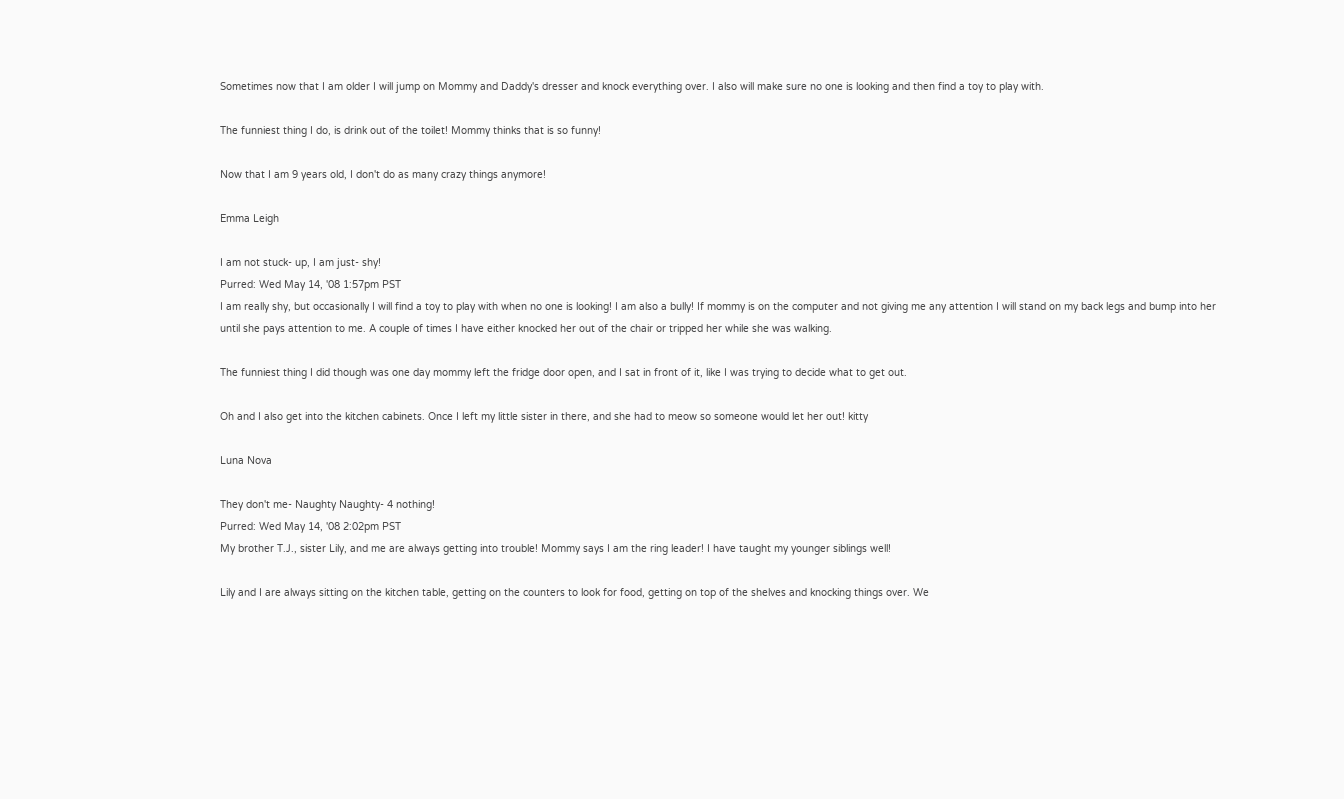Sometimes now that I am older I will jump on Mommy and Daddy's dresser and knock everything over. I also will make sure no one is looking and then find a toy to play with.

The funniest thing I do, is drink out of the toilet! Mommy thinks that is so funny!

Now that I am 9 years old, I don't do as many crazy things anymore!

Emma Leigh

I am not stuck- up, I am just- shy!
Purred: Wed May 14, '08 1:57pm PST
I am really shy, but occasionally I will find a toy to play with when no one is looking! I am also a bully! If mommy is on the computer and not giving me any attention I will stand on my back legs and bump into her until she pays attention to me. A couple of times I have either knocked her out of the chair or tripped her while she was walking.

The funniest thing I did though was one day mommy left the fridge door open, and I sat in front of it, like I was trying to decide what to get out.

Oh and I also get into the kitchen cabinets. Once I left my little sister in there, and she had to meow so someone would let her out! kitty

Luna Nova

They don't me- Naughty Naughty- 4 nothing!
Purred: Wed May 14, '08 2:02pm PST
My brother T.J., sister Lily, and me are always getting into trouble! Mommy says I am the ring leader! I have taught my younger siblings well!

Lily and I are always sitting on the kitchen table, getting on the counters to look for food, getting on top of the shelves and knocking things over. We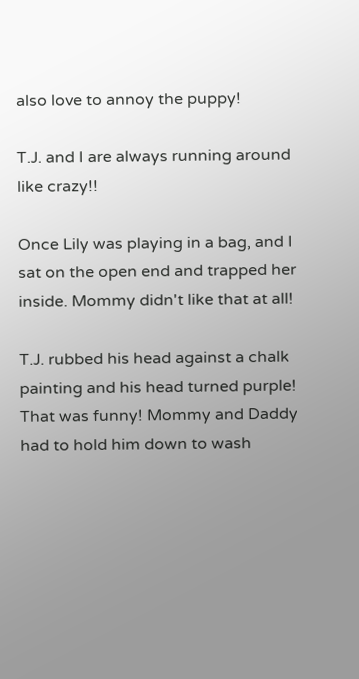also love to annoy the puppy!

T.J. and I are always running around like crazy!!

Once Lily was playing in a bag, and I sat on the open end and trapped her inside. Mommy didn't like that at all!

T.J. rubbed his head against a chalk painting and his head turned purple! That was funny! Mommy and Daddy had to hold him down to wash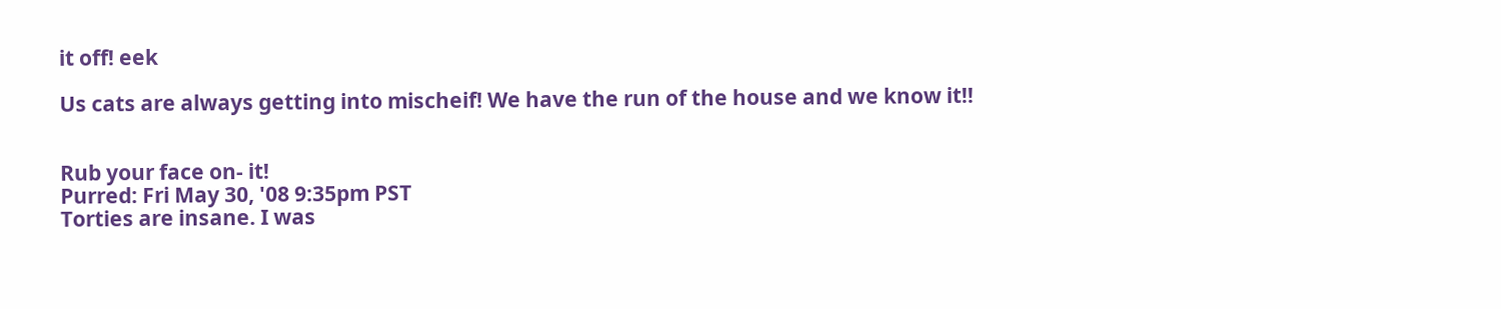it off! eek

Us cats are always getting into mischeif! We have the run of the house and we know it!!


Rub your face on- it!
Purred: Fri May 30, '08 9:35pm PST
Torties are insane. I was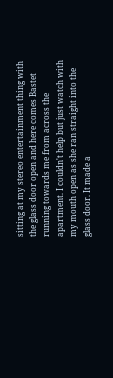sitting at my stereo entertainment thing with the glass door open and here comes Bastet running towards me from across the apartment. I couldn't help but just watch with my mouth open as she ran straight into the glass door. It made a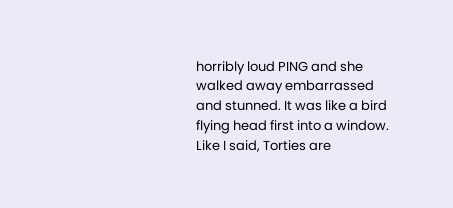horribly loud PING and she walked away embarrassed and stunned. It was like a bird flying head first into a window. Like I said, Torties are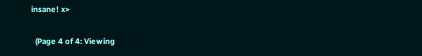insane! x>

  (Page 4 of 4: Viewing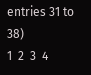entries 31 to 38)
1  2  3  4